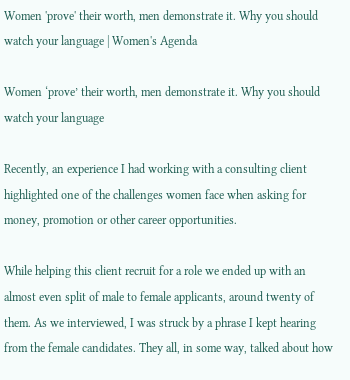Women 'prove' their worth, men demonstrate it. Why you should watch your language | Women's Agenda

Women ‘prove’ their worth, men demonstrate it. Why you should watch your language

Recently, an experience I had working with a consulting client highlighted one of the challenges women face when asking for money, promotion or other career opportunities.

While helping this client recruit for a role we ended up with an almost even split of male to female applicants, around twenty of them. As we interviewed, I was struck by a phrase I kept hearing from the female candidates. They all, in some way, talked about how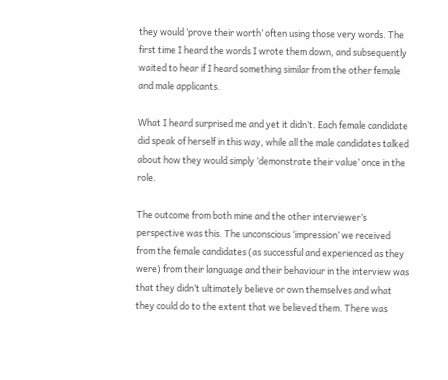they would ‘prove their worth’ often using those very words. The first time I heard the words I wrote them down, and subsequently waited to hear if I heard something similar from the other female and male applicants.

What I heard surprised me and yet it didn’t. Each female candidate did speak of herself in this way, while all the male candidates talked about how they would simply ‘demonstrate their value’ once in the role.

The outcome from both mine and the other interviewer’s perspective was this. The unconscious ‘impression’ we received from the female candidates (as successful and experienced as they were) from their language and their behaviour in the interview was that they didn’t ultimately believe or own themselves and what they could do to the extent that we believed them. There was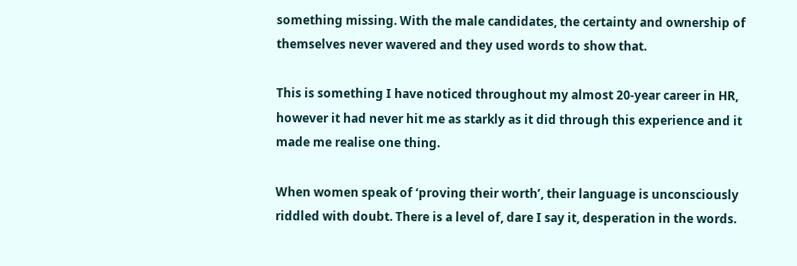something missing. With the male candidates, the certainty and ownership of themselves never wavered and they used words to show that.

This is something I have noticed throughout my almost 20-year career in HR, however it had never hit me as starkly as it did through this experience and it made me realise one thing.

When women speak of ‘proving their worth’, their language is unconsciously riddled with doubt. There is a level of, dare I say it, desperation in the words.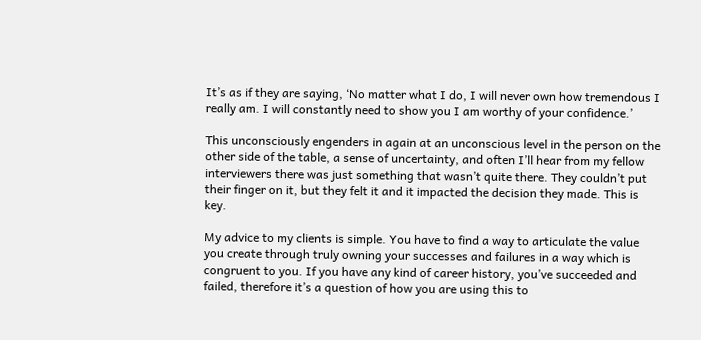It’s as if they are saying, ‘No matter what I do, I will never own how tremendous I really am. I will constantly need to show you I am worthy of your confidence.’

This unconsciously engenders in again at an unconscious level in the person on the other side of the table, a sense of uncertainty, and often I’ll hear from my fellow interviewers there was just something that wasn’t quite there. They couldn’t put their finger on it, but they felt it and it impacted the decision they made. This is key.

My advice to my clients is simple. You have to find a way to articulate the value you create through truly owning your successes and failures in a way which is congruent to you. If you have any kind of career history, you’ve succeeded and failed, therefore it’s a question of how you are using this to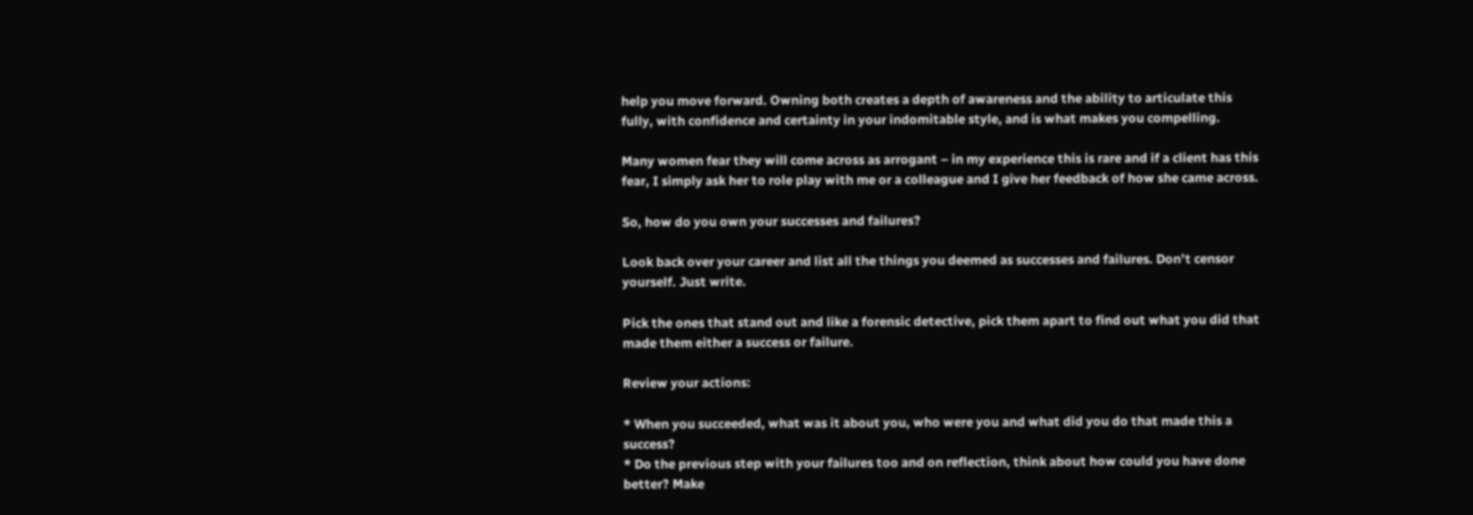help you move forward. Owning both creates a depth of awareness and the ability to articulate this fully, with confidence and certainty in your indomitable style, and is what makes you compelling.

Many women fear they will come across as arrogant – in my experience this is rare and if a client has this fear, I simply ask her to role play with me or a colleague and I give her feedback of how she came across.

So, how do you own your successes and failures?

Look back over your career and list all the things you deemed as successes and failures. Don’t censor yourself. Just write.

Pick the ones that stand out and like a forensic detective, pick them apart to find out what you did that made them either a success or failure.

Review your actions:

* When you succeeded, what was it about you, who were you and what did you do that made this a success?
* Do the previous step with your failures too and on reflection, think about how could you have done better? Make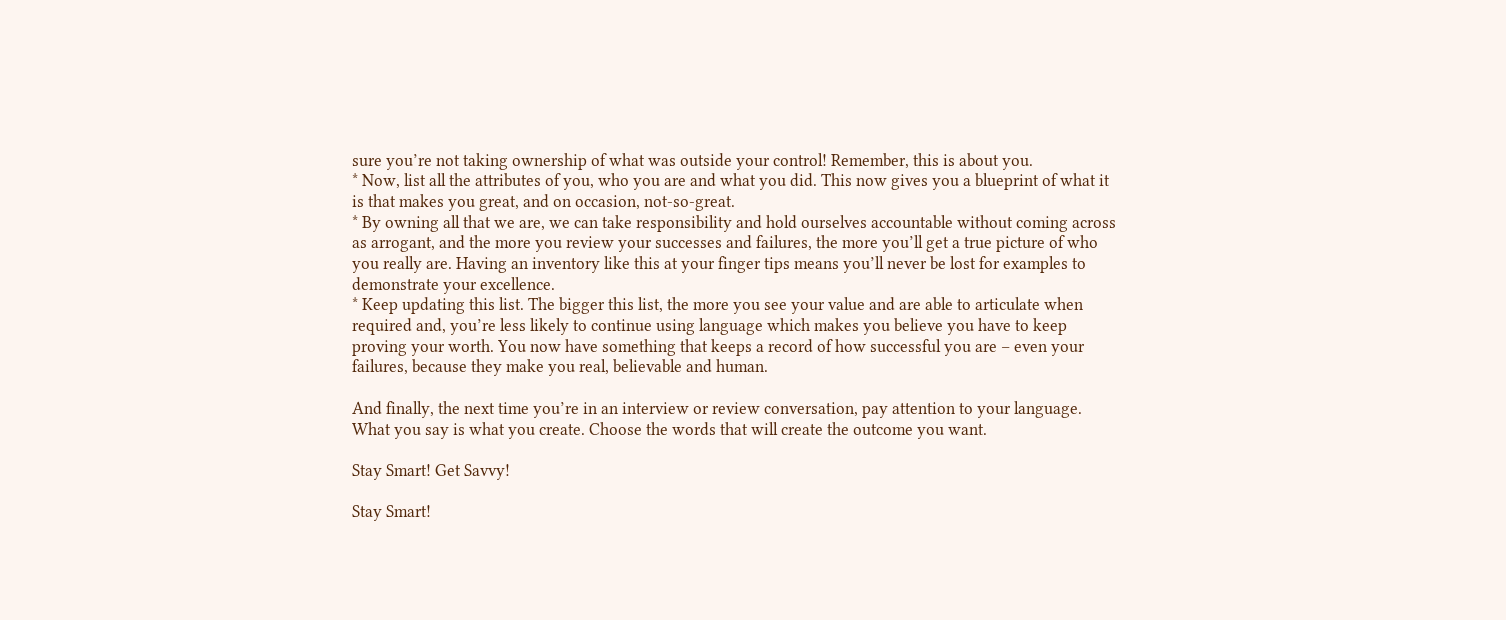sure you’re not taking ownership of what was outside your control! Remember, this is about you.
* Now, list all the attributes of you, who you are and what you did. This now gives you a blueprint of what it is that makes you great, and on occasion, not-so-great.
* By owning all that we are, we can take responsibility and hold ourselves accountable without coming across as arrogant, and the more you review your successes and failures, the more you’ll get a true picture of who you really are. Having an inventory like this at your finger tips means you’ll never be lost for examples to demonstrate your excellence.
* Keep updating this list. The bigger this list, the more you see your value and are able to articulate when required and, you’re less likely to continue using language which makes you believe you have to keep proving your worth. You now have something that keeps a record of how successful you are – even your failures, because they make you real, believable and human.

And finally, the next time you’re in an interview or review conversation, pay attention to your language. What you say is what you create. Choose the words that will create the outcome you want.

Stay Smart! Get Savvy!

Stay Smart!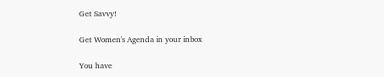Get Savvy!

Get Women's Agenda in your inbox

You have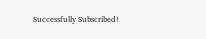Successfully Subscribed!